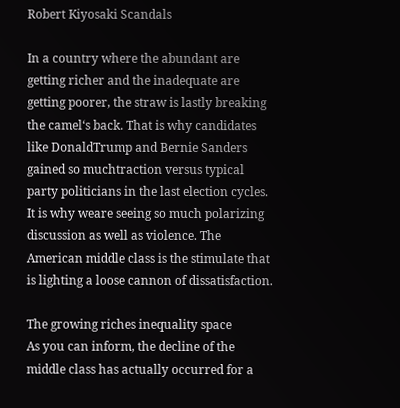Robert Kiyosaki Scandals

In a country where the abundant are getting richer and the inadequate are getting poorer, the straw is lastly breaking the camel‘s back. That is why candidates like DonaldTrump and Bernie Sanders gained so muchtraction versus typical party politicians in the last election cycles. It is why weare seeing so much polarizing discussion as well as violence. The American middle class is the stimulate that is lighting a loose cannon of dissatisfaction.

The growing riches inequality space
As you can inform, the decline of the middle class has actually occurred for a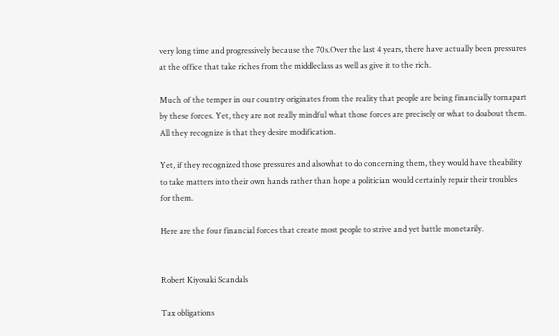very long time and progressively because the 70s.Over the last 4 years, there have actually been pressures at the office that take riches from the middleclass as well as give it to the rich.

Much of the temper in our country originates from the reality that people are being financially tornapart by these forces. Yet, they are not really mindful what those forces are precisely or what to doabout them. All they recognize is that they desire modification.

Yet, if they recognized those pressures and alsowhat to do concerning them, they would have theability to take matters into their own hands rather than hope a politician would certainly repair their troubles for them.

Here are the four financial forces that create most people to strive and yet battle monetarily.


Robert Kiyosaki Scandals

Tax obligations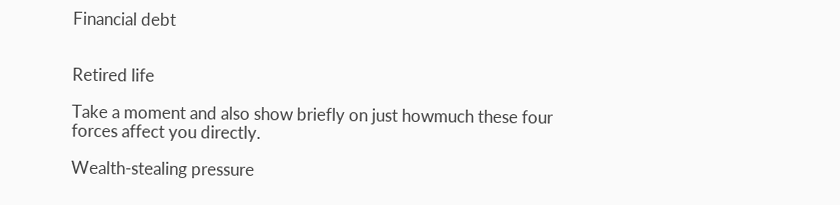Financial debt


Retired life

Take a moment and also show briefly on just howmuch these four forces affect you directly.

Wealth-stealing pressure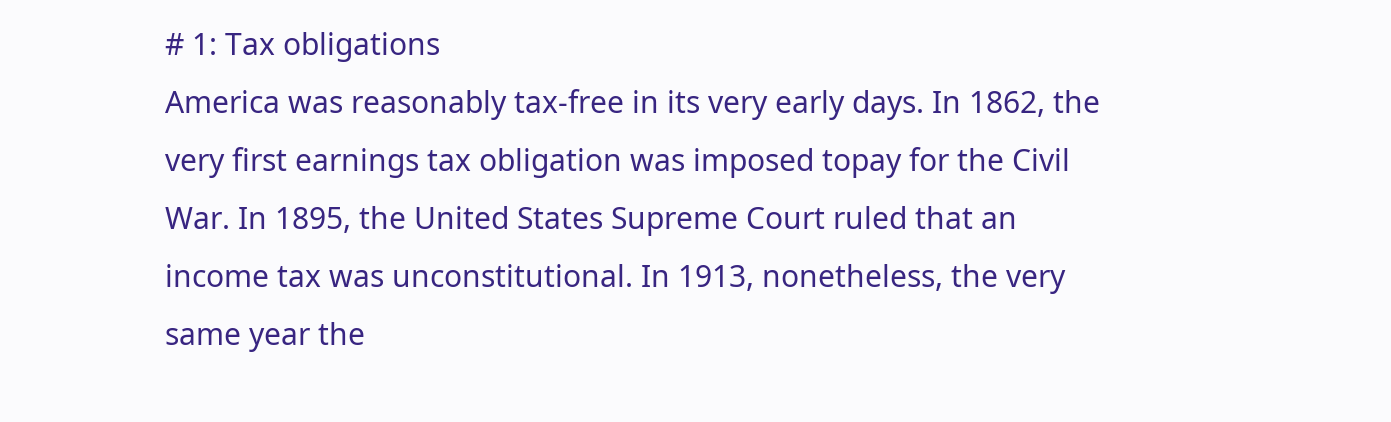# 1: Tax obligations
America was reasonably tax-free in its very early days. In 1862, the very first earnings tax obligation was imposed topay for the Civil War. In 1895, the United States Supreme Court ruled that an income tax was unconstitutional. In 1913, nonetheless, the very same year the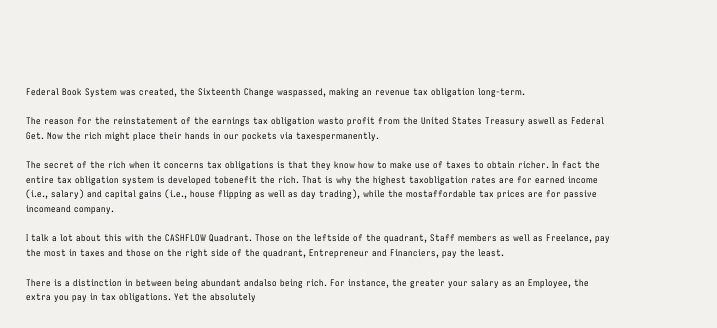Federal Book System was created, the Sixteenth Change waspassed, making an revenue tax obligation long-term.

The reason for the reinstatement of the earnings tax obligation wasto profit from the United States Treasury aswell as Federal Get. Now the rich might place their hands in our pockets via taxespermanently.

The secret of the rich when it concerns tax obligations is that they know how to make use of taxes to obtain richer. In fact the entire tax obligation system is developed tobenefit the rich. That is why the highest taxobligation rates are for earned income (i.e., salary) and capital gains (i.e., house flipping as well as day trading), while the mostaffordable tax prices are for passive incomeand company.

I talk a lot about this with the CASHFLOW Quadrant. Those on the leftside of the quadrant, Staff members as well as Freelance, pay the most in taxes and those on the right side of the quadrant, Entrepreneur and Financiers, pay the least.

There is a distinction in between being abundant andalso being rich. For instance, the greater your salary as an Employee, the extra you pay in tax obligations. Yet the absolutely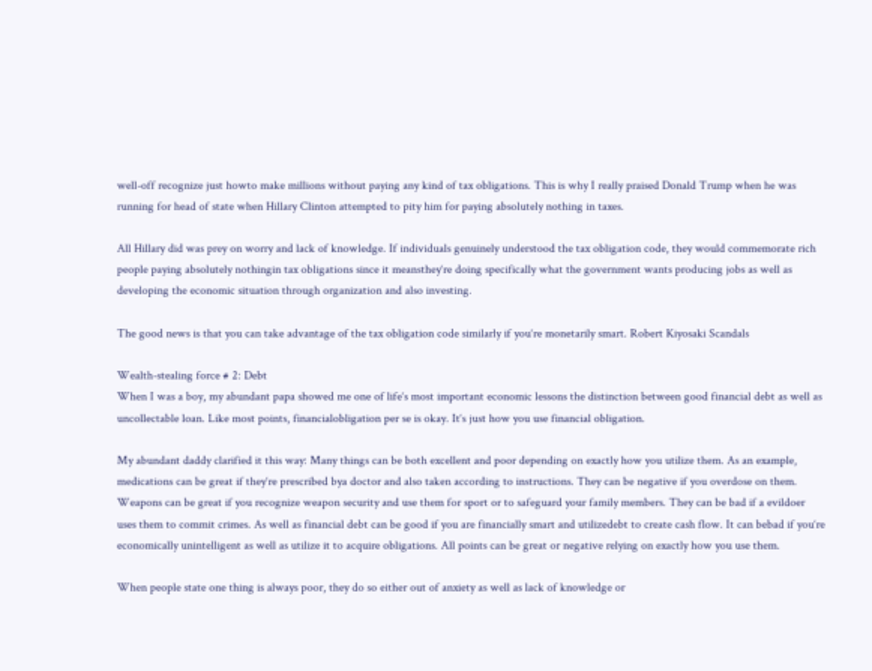well-off recognize just howto make millions without paying any kind of tax obligations. This is why I really praised Donald Trump when he was running for head of state when Hillary Clinton attempted to pity him for paying absolutely nothing in taxes.

All Hillary did was prey on worry and lack of knowledge. If individuals genuinely understood the tax obligation code, they would commemorate rich people paying absolutely nothingin tax obligations since it meansthey‘re doing specifically what the government wants producing jobs as well as developing the economic situation through organization and also investing.

The good news is that you can take advantage of the tax obligation code similarly if you‘re monetarily smart. Robert Kiyosaki Scandals

Wealth-stealing force # 2: Debt
When I was a boy, my abundant papa showed me one of life‘s most important economic lessons the distinction between good financial debt as well as uncollectable loan. Like most points, financialobligation per se is okay. It‘s just how you use financial obligation.

My abundant daddy clarified it this way: Many things can be both excellent and poor depending on exactly how you utilize them. As an example, medications can be great if they‘re prescribed bya doctor and also taken according to instructions. They can be negative if you overdose on them. Weapons can be great if you recognize weapon security and use them for sport or to safeguard your family members. They can be bad if a evildoer uses them to commit crimes. As well as financial debt can be good if you are financially smart and utilizedebt to create cash flow. It can bebad if you‘re economically unintelligent as well as utilize it to acquire obligations. All points can be great or negative relying on exactly how you use them.

When people state one thing is always poor, they do so either out of anxiety as well as lack of knowledge or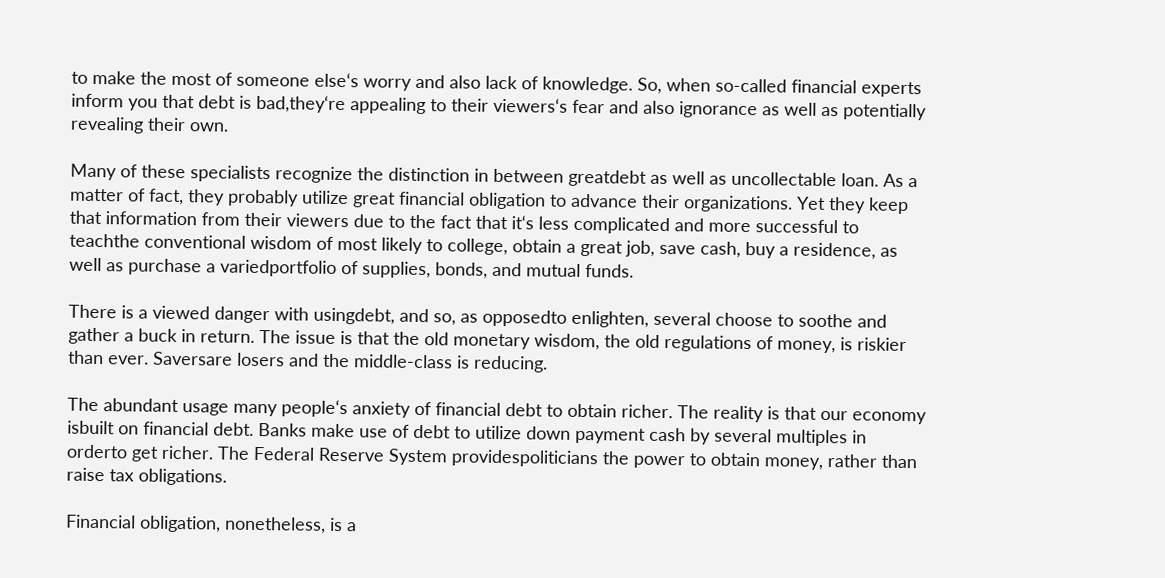to make the most of someone else‘s worry and also lack of knowledge. So, when so-called financial experts inform you that debt is bad,they‘re appealing to their viewers‘s fear and also ignorance as well as potentially revealing their own.

Many of these specialists recognize the distinction in between greatdebt as well as uncollectable loan. As a matter of fact, they probably utilize great financial obligation to advance their organizations. Yet they keep that information from their viewers due to the fact that it‘s less complicated and more successful to teachthe conventional wisdom of most likely to college, obtain a great job, save cash, buy a residence, as well as purchase a variedportfolio of supplies, bonds, and mutual funds.

There is a viewed danger with usingdebt, and so, as opposedto enlighten, several choose to soothe and gather a buck in return. The issue is that the old monetary wisdom, the old regulations of money, is riskier than ever. Saversare losers and the middle-class is reducing.

The abundant usage many people‘s anxiety of financial debt to obtain richer. The reality is that our economy isbuilt on financial debt. Banks make use of debt to utilize down payment cash by several multiples in orderto get richer. The Federal Reserve System providespoliticians the power to obtain money, rather than raise tax obligations.

Financial obligation, nonetheless, is a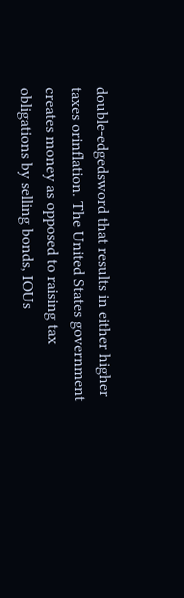double-edgedsword that results in either higher taxes orinflation. The United States government creates money as opposed to raising tax obligations by selling bonds, IOUs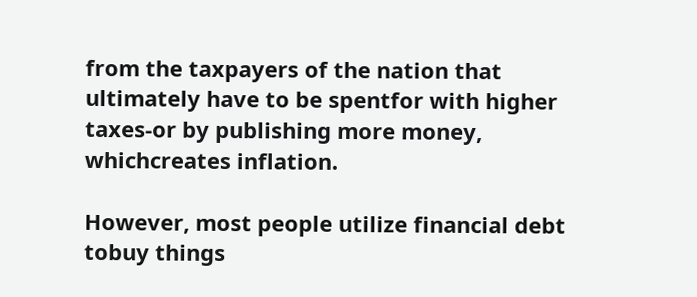from the taxpayers of the nation that ultimately have to be spentfor with higher taxes-or by publishing more money, whichcreates inflation.

However, most people utilize financial debt tobuy things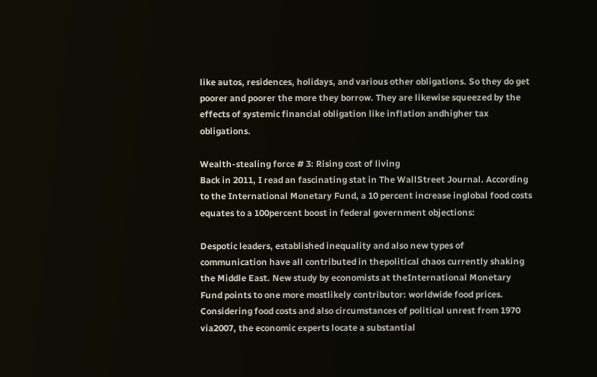like autos, residences, holidays, and various other obligations. So they do get poorer and poorer the more they borrow. They are likewise squeezed by the effects of systemic financial obligation like inflation andhigher tax obligations.

Wealth-stealing force # 3: Rising cost of living
Back in 2011, I read an fascinating stat in The WallStreet Journal. According to the International Monetary Fund, a 10 percent increase inglobal food costs equates to a 100percent boost in federal government objections:

Despotic leaders, established inequality and also new types of communication have all contributed in thepolitical chaos currently shaking the Middle East. New study by economists at theInternational Monetary Fund points to one more mostlikely contributor: worldwide food prices. Considering food costs and also circumstances of political unrest from 1970 via2007, the economic experts locate a substantial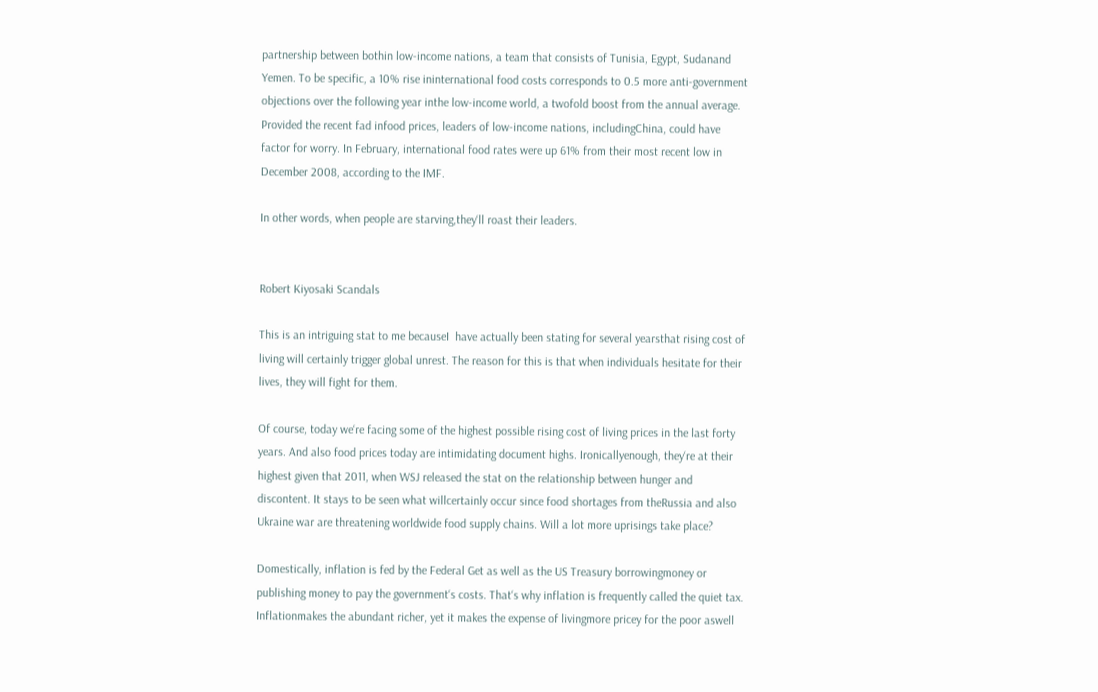partnership between bothin low-income nations, a team that consists of Tunisia, Egypt, Sudanand Yemen. To be specific, a 10% rise ininternational food costs corresponds to 0.5 more anti-government objections over the following year inthe low-income world, a twofold boost from the annual average. Provided the recent fad infood prices, leaders of low-income nations, includingChina, could have factor for worry. In February, international food rates were up 61% from their most recent low in December 2008, according to the IMF.

In other words, when people are starving,they‘ll roast their leaders.


Robert Kiyosaki Scandals

This is an intriguing stat to me becauseI  have actually been stating for several yearsthat rising cost of living will certainly trigger global unrest. The reason for this is that when individuals hesitate for their lives, they will fight for them.

Of course, today we‘re facing some of the highest possible rising cost of living prices in the last forty years. And also food prices today are intimidating document highs. Ironicallyenough, they‘re at their highest given that 2011, when WSJ released the stat on the relationship between hunger and discontent. It stays to be seen what willcertainly occur since food shortages from theRussia and also Ukraine war are threatening worldwide food supply chains. Will a lot more uprisings take place?

Domestically, inflation is fed by the Federal Get as well as the US Treasury borrowingmoney or publishing money to pay the government‘s costs. That‘s why inflation is frequently called the quiet tax. Inflationmakes the abundant richer, yet it makes the expense of livingmore pricey for the poor aswell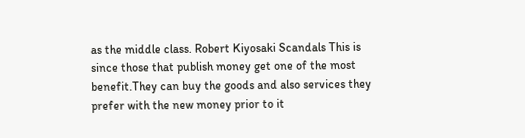as the middle class. Robert Kiyosaki Scandals This is since those that publish money get one of the most benefit.They can buy the goods and also services they prefer with the new money prior to it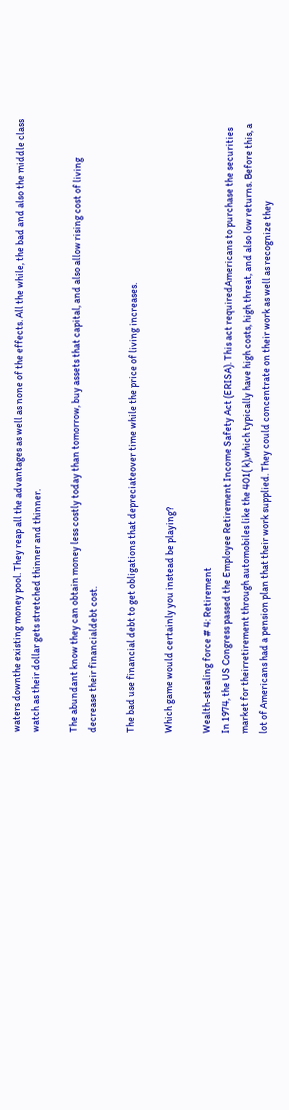waters downthe existing money pool. They reap all the advantages as well as none of the effects. All the while, the bad and also the middle class watch as their dollar gets stretched thinner and thinner.

The abundant know they can obtain money less costly today than tomorrow, buy assets that capital, and also allow rising cost of living decrease their financialdebt cost.

The bad use financial debt to get obligations that depreciateover time while the price of living increases.

Which game would certainly you instead be playing?

Wealth-stealing force # 4: Retirement
In 1974, the US Congress passed the Employee Retirement Income Safety Act (ERISA). This act requiredAmericans to purchase the securities market for theirretirement through automobiles like the 401( k),which typically have high costs, high threat, and also low returns. Before this, a lot of Americans had a pension plan that their work supplied. They could concentrate on their work as well as recognize they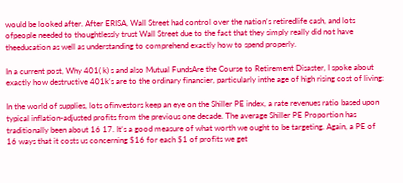would be looked after. After ERISA, Wall Street had control over the nation‘s retiredlife cash, and lots ofpeople needed to thoughtlessly trust Wall Street due to the fact that they simply really did not have theeducation as well as understanding to comprehend exactly how to spend properly.

In a current post, Why 401( k) s and also Mutual FundsAre the Course to Retirement Disaster, I spoke about exactly how destructive 401k‘s are to the ordinary financier, particularly inthe age of high rising cost of living:

In the world of supplies, lots ofinvestors keep an eye on the Shiller PE index, a rate revenues ratio based upon typical inflation-adjusted profits from the previous one decade. The average Shiller PE Proportion has traditionally been about 16 17. It‘s a good measure of what worth we ought to be targeting. Again, a PE of 16 ways that it costs us concerning $16 for each $1 of profits we get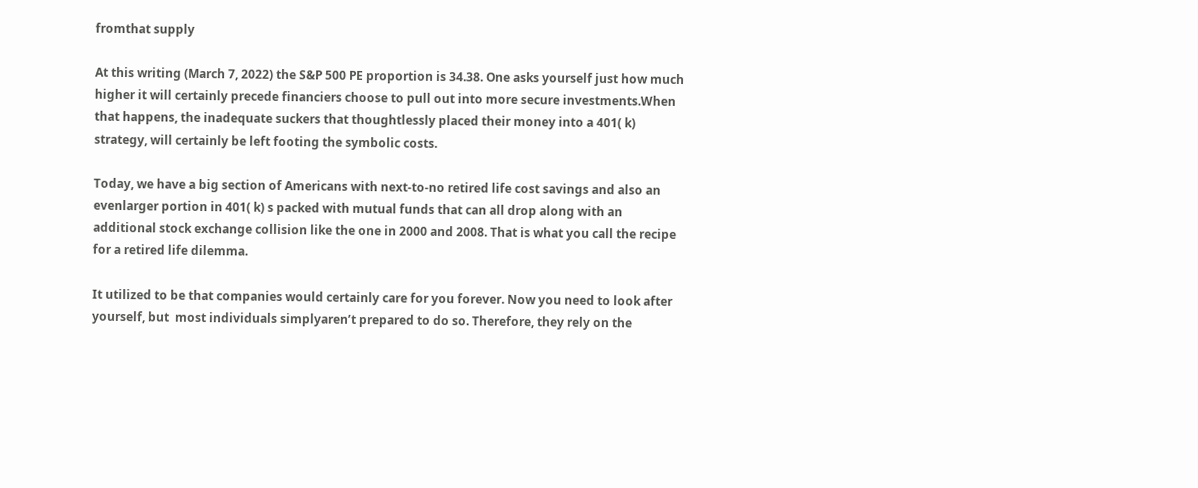fromthat supply

At this writing (March 7, 2022) the S&P 500 PE proportion is 34.38. One asks yourself just how much higher it will certainly precede financiers choose to pull out into more secure investments.When that happens, the inadequate suckers that thoughtlessly placed their money into a 401( k) strategy, will certainly be left footing the symbolic costs.

Today, we have a big section of Americans with next-to-no retired life cost savings and also an evenlarger portion in 401( k) s packed with mutual funds that can all drop along with an additional stock exchange collision like the one in 2000 and 2008. That is what you call the recipe for a retired life dilemma.

It utilized to be that companies would certainly care for you forever. Now you need to look after yourself, but  most individuals simplyaren’t prepared to do so. Therefore, they rely on the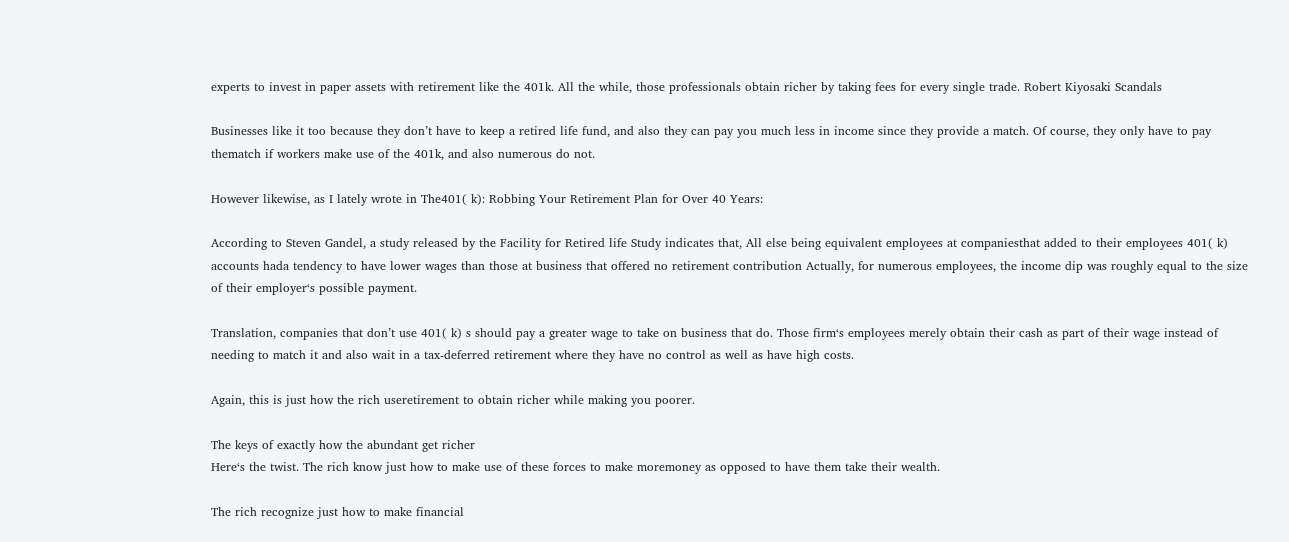experts to invest in paper assets with retirement like the 401k. All the while, those professionals obtain richer by taking fees for every single trade. Robert Kiyosaki Scandals

Businesses like it too because they don’t have to keep a retired life fund, and also they can pay you much less in income since they provide a match. Of course, they only have to pay thematch if workers make use of the 401k, and also numerous do not.

However likewise, as I lately wrote in The401( k): Robbing Your Retirement Plan for Over 40 Years:

According to Steven Gandel, a study released by the Facility for Retired life Study indicates that, All else being equivalent employees at companiesthat added to their employees 401( k) accounts hada tendency to have lower wages than those at business that offered no retirement contribution Actually, for numerous employees, the income dip was roughly equal to the size of their employer‘s possible payment.

Translation, companies that don’t use 401( k) s should pay a greater wage to take on business that do. Those firm‘s employees merely obtain their cash as part of their wage instead of needing to match it and also wait in a tax-deferred retirement where they have no control as well as have high costs.

Again, this is just how the rich useretirement to obtain richer while making you poorer.

The keys of exactly how the abundant get richer
Here‘s the twist. The rich know just how to make use of these forces to make moremoney as opposed to have them take their wealth.

The rich recognize just how to make financial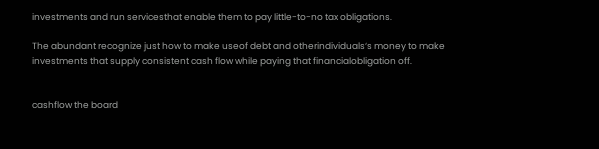investments and run servicesthat enable them to pay little-to-no tax obligations.

The abundant recognize just how to make useof debt and otherindividuals‘s money to make investments that supply consistent cash flow while paying that financialobligation off.


cashflow the board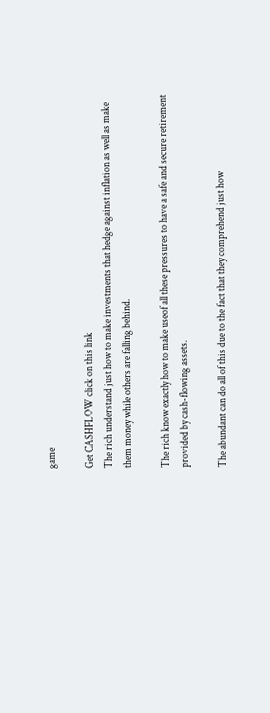game

Get CASHFLOW click on this link
The rich understand just how to make investments that hedge against inflation as well as make them money while others are falling behind.

The rich know exactly how to make useof all these pressures to have a safe and secure retirement provided by cash-flowing assets.

The abundant can do all of this due to the fact that they comprehend just how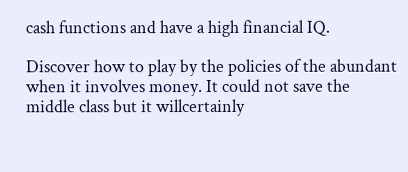cash functions and have a high financial IQ.

Discover how to play by the policies of the abundant when it involves money. It could not save the middle class but it willcertainly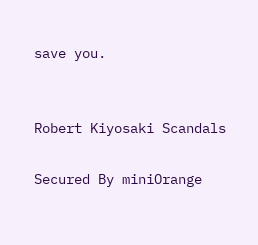save you.


Robert Kiyosaki Scandals

Secured By miniOrange